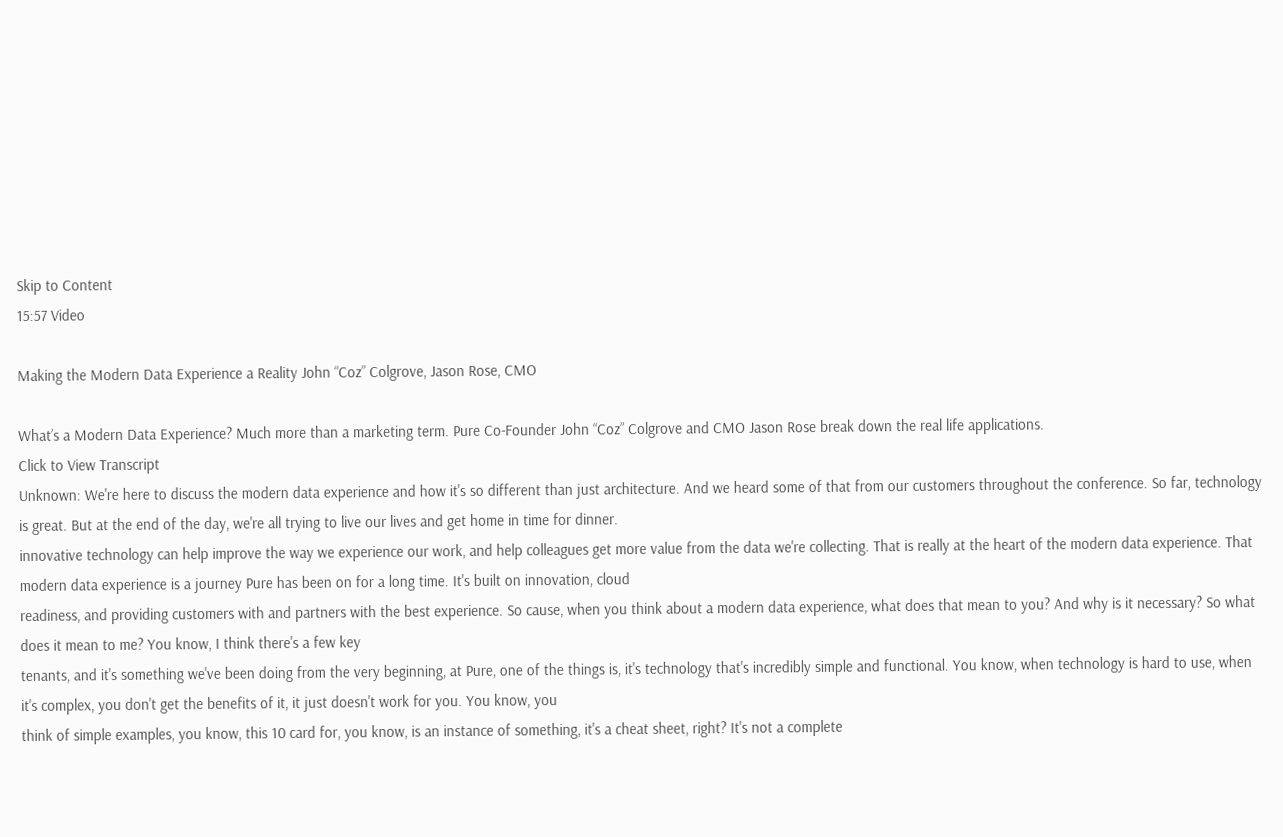Skip to Content
15:57 Video

Making the Modern Data Experience a Reality John “Coz” Colgrove, Jason Rose, CMO

What’s a Modern Data Experience? Much more than a marketing term. Pure Co-Founder John “Coz” Colgrove and CMO Jason Rose break down the real life applications.
Click to View Transcript
Unknown: We're here to discuss the modern data experience and how it's so different than just architecture. And we heard some of that from our customers throughout the conference. So far, technology is great. But at the end of the day, we're all trying to live our lives and get home in time for dinner.
innovative technology can help improve the way we experience our work, and help colleagues get more value from the data we're collecting. That is really at the heart of the modern data experience. That modern data experience is a journey Pure has been on for a long time. It's built on innovation, cloud
readiness, and providing customers with and partners with the best experience. So cause, when you think about a modern data experience, what does that mean to you? And why is it necessary? So what does it mean to me? You know, I think there's a few key
tenants, and it's something we've been doing from the very beginning, at Pure, one of the things is, it's technology that's incredibly simple and functional. You know, when technology is hard to use, when it's complex, you don't get the benefits of it, it just doesn't work for you. You know, you
think of simple examples, you know, this 10 card for, you know, is an instance of something, it's a cheat sheet, right? It's not a complete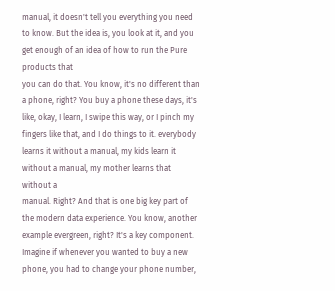manual, it doesn't tell you everything you need to know. But the idea is, you look at it, and you get enough of an idea of how to run the Pure products that
you can do that. You know, it's no different than a phone, right? You buy a phone these days, it's like, okay, I learn, I swipe this way, or I pinch my fingers like that, and I do things to it. everybody learns it without a manual, my kids learn it without a manual, my mother learns that without a
manual. Right? And that is one big key part of the modern data experience. You know, another example evergreen, right? It's a key component. Imagine if whenever you wanted to buy a new phone, you had to change your phone number,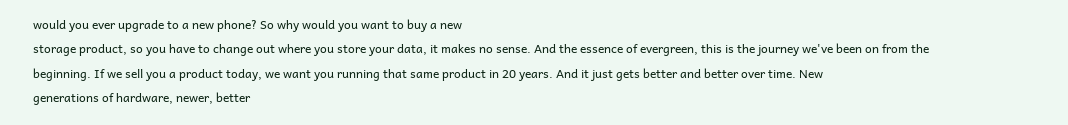would you ever upgrade to a new phone? So why would you want to buy a new
storage product, so you have to change out where you store your data, it makes no sense. And the essence of evergreen, this is the journey we've been on from the beginning. If we sell you a product today, we want you running that same product in 20 years. And it just gets better and better over time. New
generations of hardware, newer, better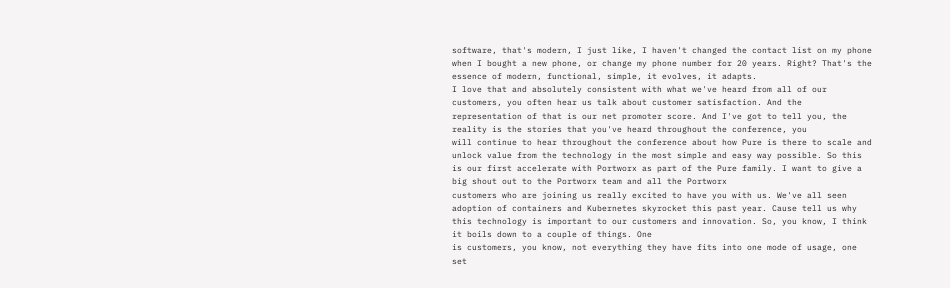software, that's modern, I just like, I haven't changed the contact list on my phone when I bought a new phone, or change my phone number for 20 years. Right? That's the essence of modern, functional, simple, it evolves, it adapts.
I love that and absolutely consistent with what we've heard from all of our customers, you often hear us talk about customer satisfaction. And the representation of that is our net promoter score. And I've got to tell you, the reality is the stories that you've heard throughout the conference, you
will continue to hear throughout the conference about how Pure is there to scale and unlock value from the technology in the most simple and easy way possible. So this is our first accelerate with Portworx as part of the Pure family. I want to give a big shout out to the Portworx team and all the Portworx
customers who are joining us really excited to have you with us. We've all seen adoption of containers and Kubernetes skyrocket this past year. Cause tell us why this technology is important to our customers and innovation. So, you know, I think it boils down to a couple of things. One
is customers, you know, not everything they have fits into one mode of usage, one set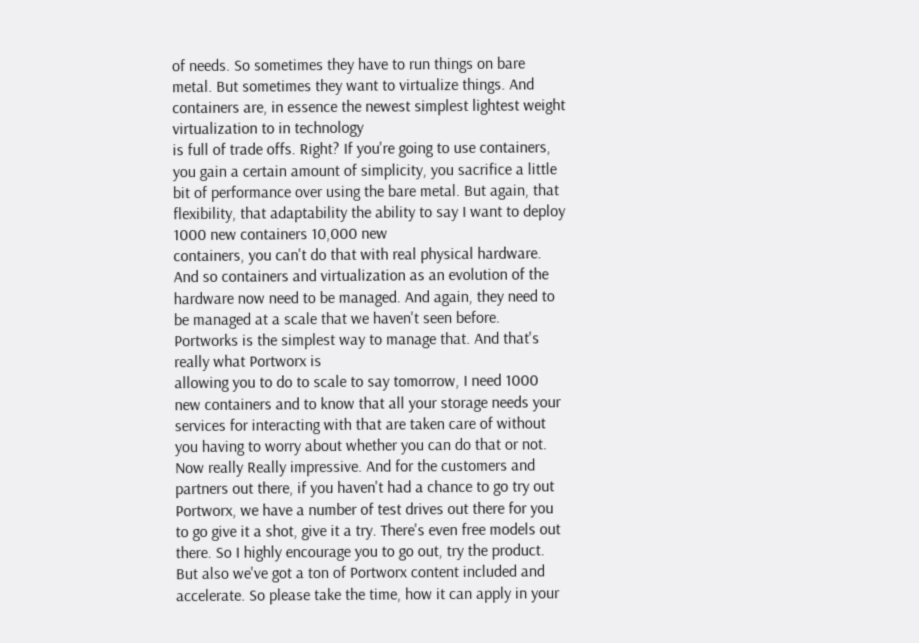of needs. So sometimes they have to run things on bare metal. But sometimes they want to virtualize things. And containers are, in essence the newest simplest lightest weight virtualization to in technology
is full of trade offs. Right? If you're going to use containers, you gain a certain amount of simplicity, you sacrifice a little bit of performance over using the bare metal. But again, that flexibility, that adaptability the ability to say I want to deploy 1000 new containers 10,000 new
containers, you can't do that with real physical hardware. And so containers and virtualization as an evolution of the hardware now need to be managed. And again, they need to be managed at a scale that we haven't seen before. Portworks is the simplest way to manage that. And that's really what Portworx is
allowing you to do to scale to say tomorrow, I need 1000 new containers and to know that all your storage needs your services for interacting with that are taken care of without you having to worry about whether you can do that or not. Now really Really impressive. And for the customers and
partners out there, if you haven't had a chance to go try out Portworx, we have a number of test drives out there for you to go give it a shot, give it a try. There's even free models out there. So I highly encourage you to go out, try the product. But also we've got a ton of Portworx content included and
accelerate. So please take the time, how it can apply in your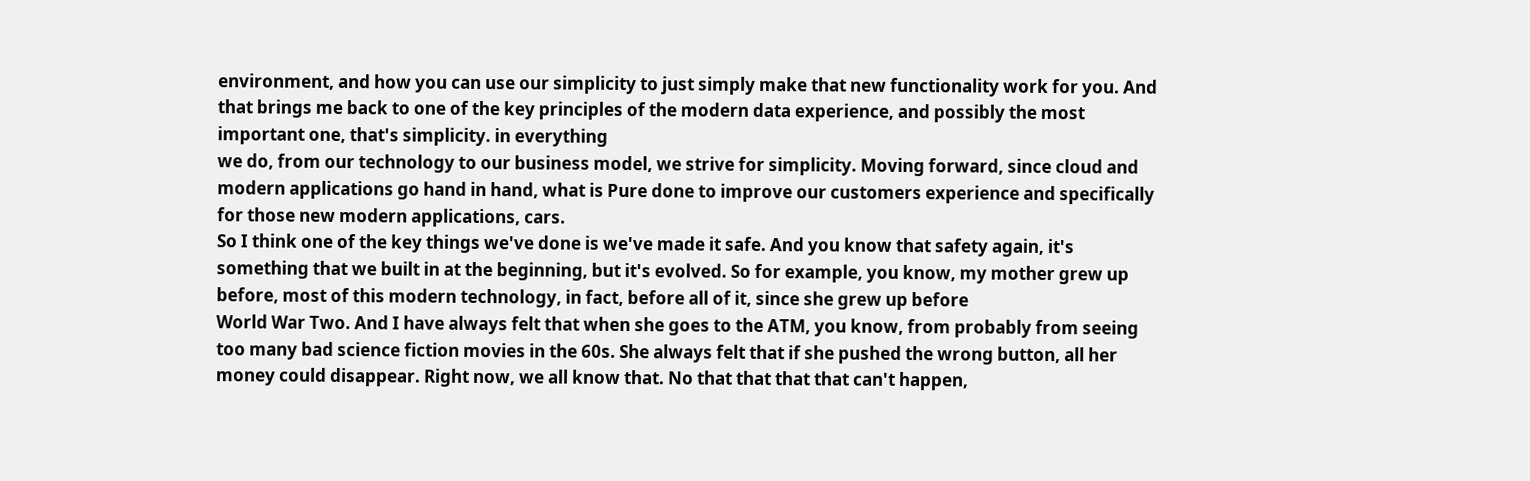environment, and how you can use our simplicity to just simply make that new functionality work for you. And that brings me back to one of the key principles of the modern data experience, and possibly the most important one, that's simplicity. in everything
we do, from our technology to our business model, we strive for simplicity. Moving forward, since cloud and modern applications go hand in hand, what is Pure done to improve our customers experience and specifically for those new modern applications, cars.
So I think one of the key things we've done is we've made it safe. And you know that safety again, it's something that we built in at the beginning, but it's evolved. So for example, you know, my mother grew up before, most of this modern technology, in fact, before all of it, since she grew up before
World War Two. And I have always felt that when she goes to the ATM, you know, from probably from seeing too many bad science fiction movies in the 60s. She always felt that if she pushed the wrong button, all her money could disappear. Right now, we all know that. No that that that that can't happen,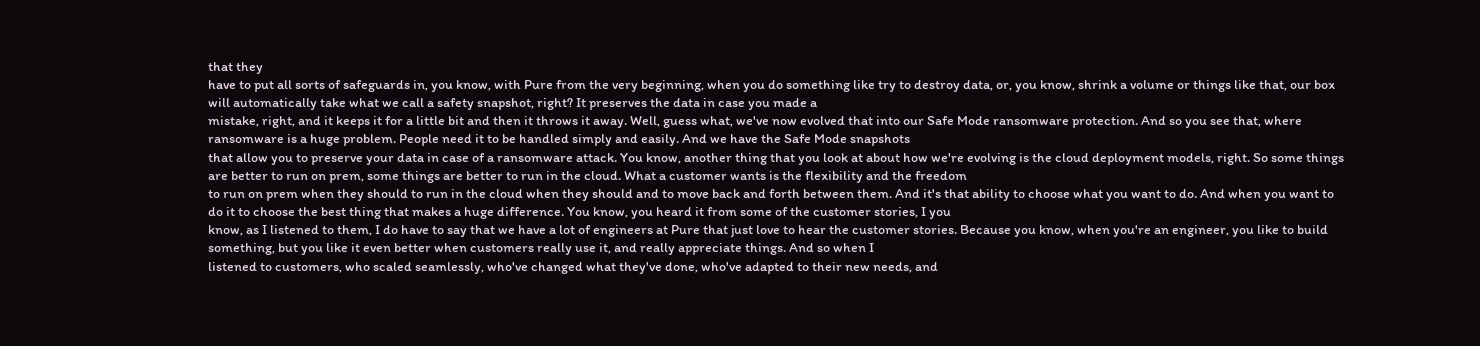that they
have to put all sorts of safeguards in, you know, with Pure from the very beginning, when you do something like try to destroy data, or, you know, shrink a volume or things like that, our box will automatically take what we call a safety snapshot, right? It preserves the data in case you made a
mistake, right, and it keeps it for a little bit and then it throws it away. Well, guess what, we've now evolved that into our Safe Mode ransomware protection. And so you see that, where ransomware is a huge problem. People need it to be handled simply and easily. And we have the Safe Mode snapshots
that allow you to preserve your data in case of a ransomware attack. You know, another thing that you look at about how we're evolving is the cloud deployment models, right. So some things are better to run on prem, some things are better to run in the cloud. What a customer wants is the flexibility and the freedom
to run on prem when they should to run in the cloud when they should and to move back and forth between them. And it's that ability to choose what you want to do. And when you want to do it to choose the best thing that makes a huge difference. You know, you heard it from some of the customer stories, I you
know, as I listened to them, I do have to say that we have a lot of engineers at Pure that just love to hear the customer stories. Because you know, when you're an engineer, you like to build something, but you like it even better when customers really use it, and really appreciate things. And so when I
listened to customers, who scaled seamlessly, who've changed what they've done, who've adapted to their new needs, and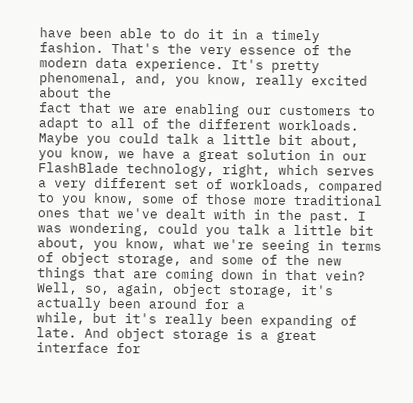have been able to do it in a timely fashion. That's the very essence of the modern data experience. It's pretty phenomenal, and, you know, really excited about the
fact that we are enabling our customers to adapt to all of the different workloads. Maybe you could talk a little bit about, you know, we have a great solution in our FlashBlade technology, right, which serves a very different set of workloads, compared to you know, some of those more traditional
ones that we've dealt with in the past. I was wondering, could you talk a little bit about, you know, what we're seeing in terms of object storage, and some of the new things that are coming down in that vein? Well, so, again, object storage, it's actually been around for a
while, but it's really been expanding of late. And object storage is a great interface for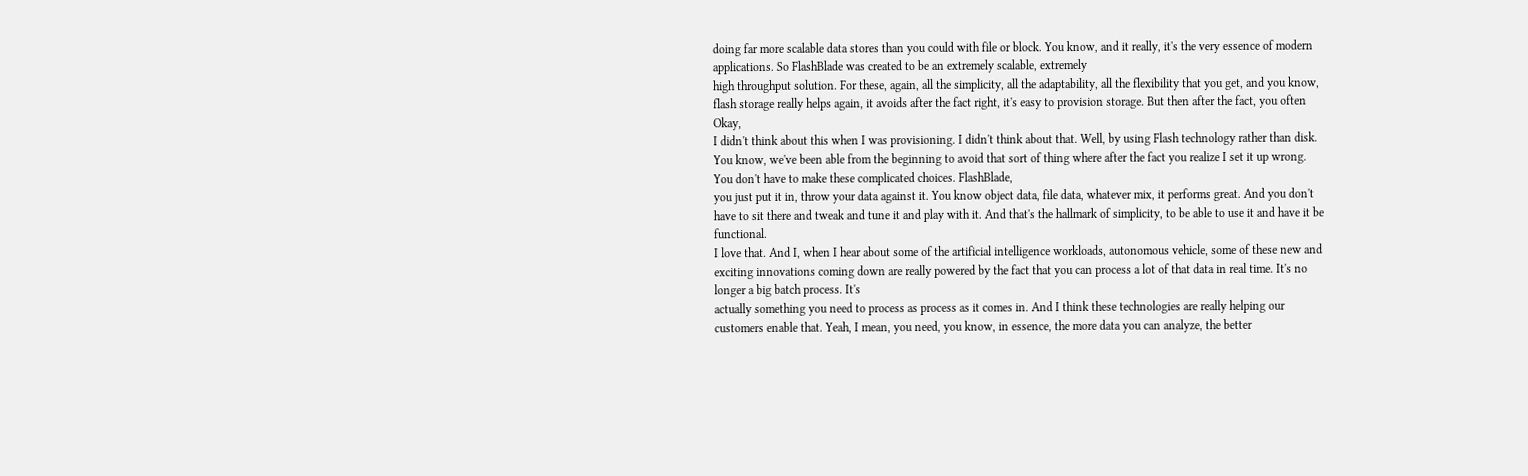doing far more scalable data stores than you could with file or block. You know, and it really, it's the very essence of modern applications. So FlashBlade was created to be an extremely scalable, extremely
high throughput solution. For these, again, all the simplicity, all the adaptability, all the flexibility that you get, and you know, flash storage really helps again, it avoids after the fact right, it's easy to provision storage. But then after the fact, you often Okay,
I didn't think about this when I was provisioning. I didn't think about that. Well, by using Flash technology rather than disk. You know, we've been able from the beginning to avoid that sort of thing where after the fact you realize I set it up wrong. You don't have to make these complicated choices. FlashBlade,
you just put it in, throw your data against it. You know object data, file data, whatever mix, it performs great. And you don't have to sit there and tweak and tune it and play with it. And that's the hallmark of simplicity, to be able to use it and have it be functional.
I love that. And I, when I hear about some of the artificial intelligence workloads, autonomous vehicle, some of these new and exciting innovations coming down are really powered by the fact that you can process a lot of that data in real time. It's no longer a big batch process. It's
actually something you need to process as process as it comes in. And I think these technologies are really helping our customers enable that. Yeah, I mean, you need, you know, in essence, the more data you can analyze, the better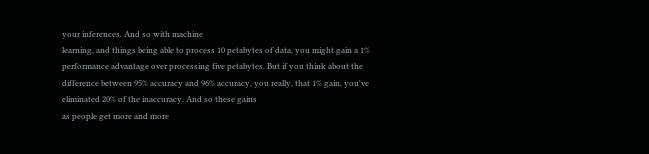your inferences. And so with machine
learning, and things being able to process 10 petabytes of data, you might gain a 1% performance advantage over processing five petabytes. But if you think about the difference between 95% accuracy and 96% accuracy, you really, that 1% gain, you've eliminated 20% of the inaccuracy. And so these gains
as people get more and more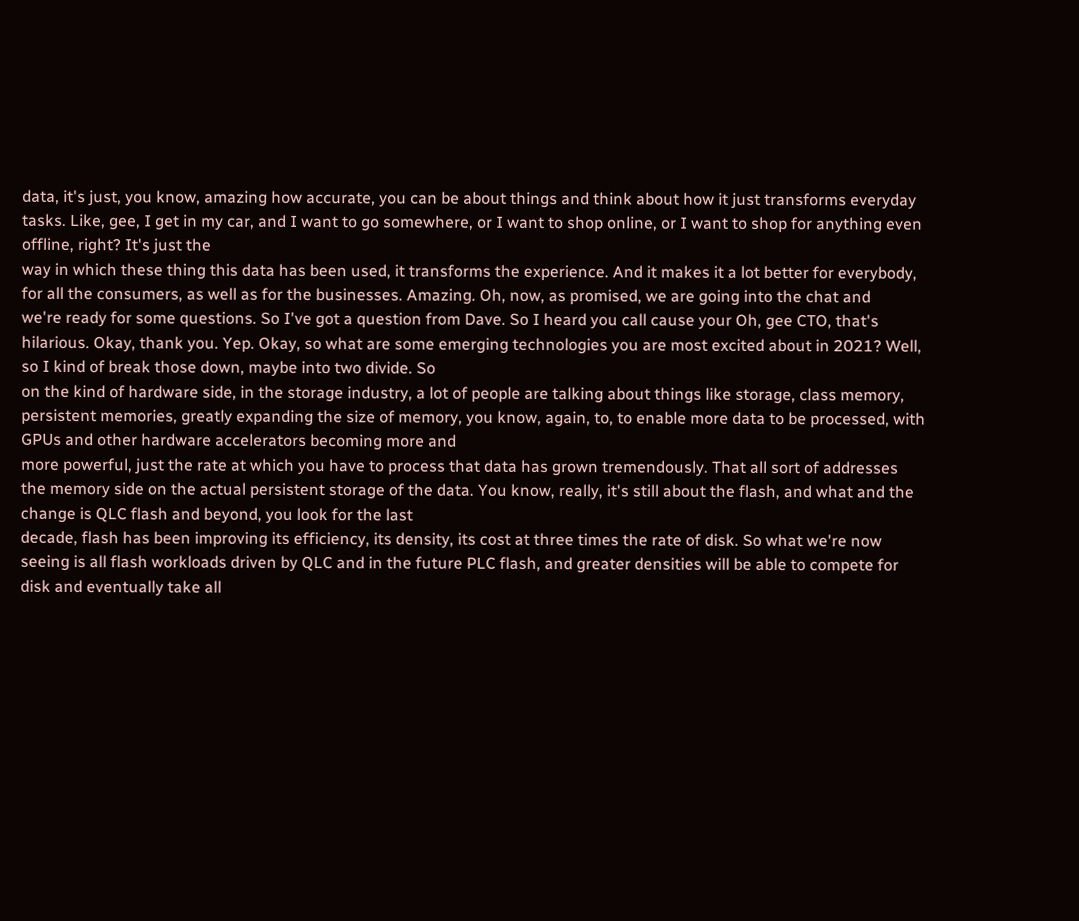data, it's just, you know, amazing how accurate, you can be about things and think about how it just transforms everyday tasks. Like, gee, I get in my car, and I want to go somewhere, or I want to shop online, or I want to shop for anything even offline, right? It's just the
way in which these thing this data has been used, it transforms the experience. And it makes it a lot better for everybody, for all the consumers, as well as for the businesses. Amazing. Oh, now, as promised, we are going into the chat and
we're ready for some questions. So I've got a question from Dave. So I heard you call cause your Oh, gee CTO, that's hilarious. Okay, thank you. Yep. Okay, so what are some emerging technologies you are most excited about in 2021? Well, so I kind of break those down, maybe into two divide. So
on the kind of hardware side, in the storage industry, a lot of people are talking about things like storage, class memory, persistent memories, greatly expanding the size of memory, you know, again, to, to enable more data to be processed, with GPUs and other hardware accelerators becoming more and
more powerful, just the rate at which you have to process that data has grown tremendously. That all sort of addresses the memory side on the actual persistent storage of the data. You know, really, it's still about the flash, and what and the change is QLC flash and beyond, you look for the last
decade, flash has been improving its efficiency, its density, its cost at three times the rate of disk. So what we're now seeing is all flash workloads driven by QLC and in the future PLC flash, and greater densities will be able to compete for disk and eventually take all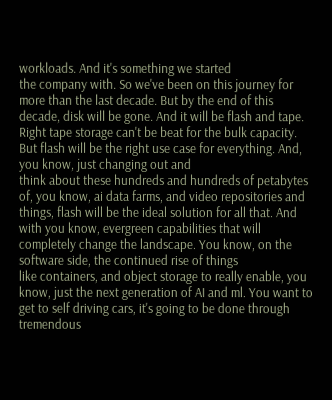workloads. And it's something we started
the company with. So we've been on this journey for more than the last decade. But by the end of this decade, disk will be gone. And it will be flash and tape. Right tape storage can't be beat for the bulk capacity. But flash will be the right use case for everything. And, you know, just changing out and
think about these hundreds and hundreds of petabytes of, you know, ai data farms, and video repositories and things, flash will be the ideal solution for all that. And with you know, evergreen capabilities that will completely change the landscape. You know, on the software side, the continued rise of things
like containers, and object storage to really enable, you know, just the next generation of AI and ml. You want to get to self driving cars, it's going to be done through tremendous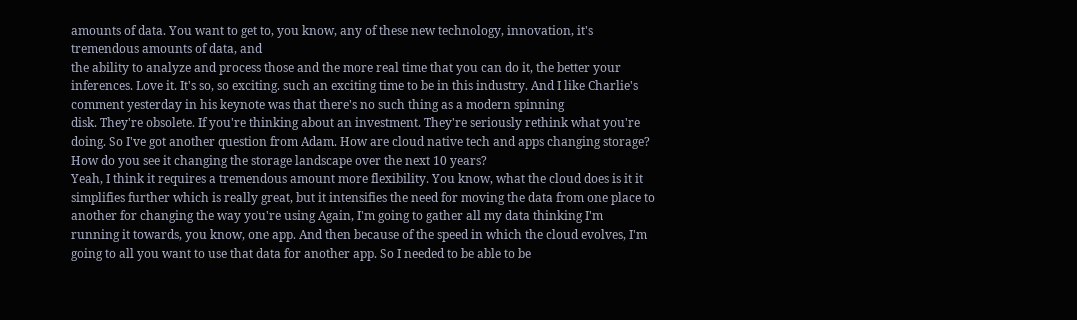amounts of data. You want to get to, you know, any of these new technology, innovation, it's tremendous amounts of data, and
the ability to analyze and process those and the more real time that you can do it, the better your inferences. Love it. It's so, so exciting. such an exciting time to be in this industry. And I like Charlie's comment yesterday in his keynote was that there's no such thing as a modern spinning
disk. They're obsolete. If you're thinking about an investment. They're seriously rethink what you're doing. So I've got another question from Adam. How are cloud native tech and apps changing storage? How do you see it changing the storage landscape over the next 10 years?
Yeah, I think it requires a tremendous amount more flexibility. You know, what the cloud does is it it simplifies further which is really great, but it intensifies the need for moving the data from one place to another for changing the way you're using Again, I'm going to gather all my data thinking I'm
running it towards, you know, one app. And then because of the speed in which the cloud evolves, I'm going to all you want to use that data for another app. So I needed to be able to be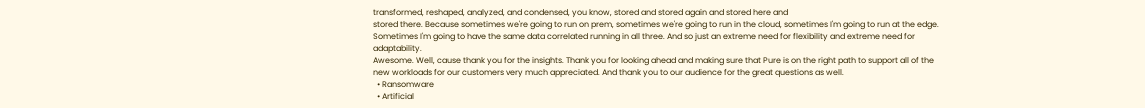transformed, reshaped, analyzed, and condensed, you know, stored and stored again and stored here and
stored there. Because sometimes we're going to run on prem, sometimes we're going to run in the cloud, sometimes I'm going to run at the edge. Sometimes I'm going to have the same data correlated running in all three. And so just an extreme need for flexibility and extreme need for adaptability.
Awesome. Well, cause thank you for the insights. Thank you for looking ahead and making sure that Pure is on the right path to support all of the new workloads for our customers very much appreciated. And thank you to our audience for the great questions as well.
  • Ransomware
  • Artificial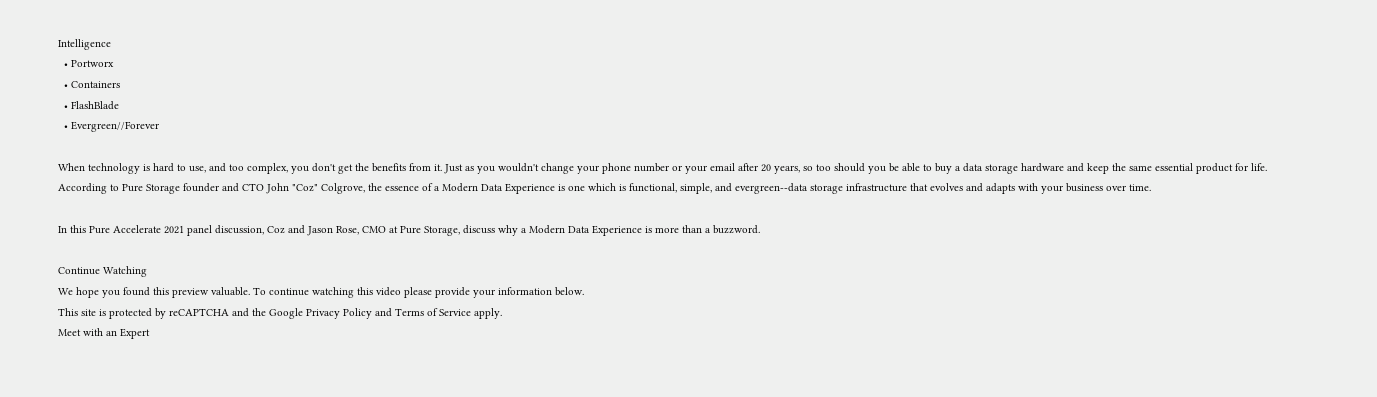Intelligence
  • Portworx
  • Containers
  • FlashBlade
  • Evergreen//Forever

When technology is hard to use, and too complex, you don't get the benefits from it. Just as you wouldn't change your phone number or your email after 20 years, so too should you be able to buy a data storage hardware and keep the same essential product for life. According to Pure Storage founder and CTO John "Coz" Colgrove, the essence of a Modern Data Experience is one which is functional, simple, and evergreen--data storage infrastructure that evolves and adapts with your business over time.

In this Pure Accelerate 2021 panel discussion, Coz and Jason Rose, CMO at Pure Storage, discuss why a Modern Data Experience is more than a buzzword.

Continue Watching
We hope you found this preview valuable. To continue watching this video please provide your information below.
This site is protected by reCAPTCHA and the Google Privacy Policy and Terms of Service apply.
Meet with an Expert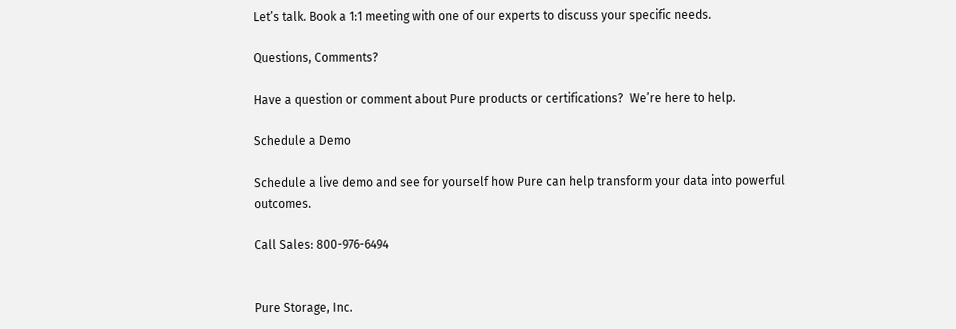Let’s talk. Book a 1:1 meeting with one of our experts to discuss your specific needs.

Questions, Comments?

Have a question or comment about Pure products or certifications?  We’re here to help.

Schedule a Demo

Schedule a live demo and see for yourself how Pure can help transform your data into powerful outcomes.

Call Sales: 800-976-6494


Pure Storage, Inc.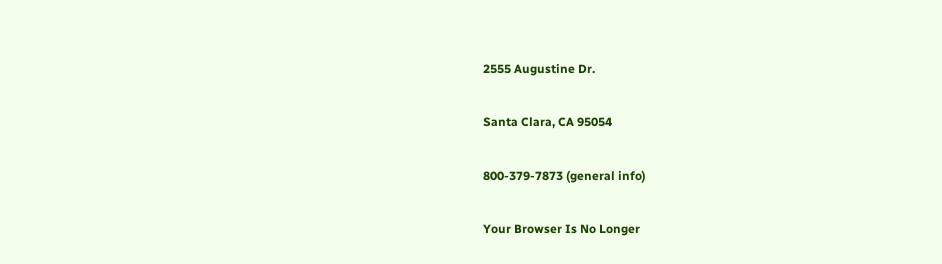2555 Augustine Dr.

Santa Clara, CA 95054

800-379-7873 (general info)

Your Browser Is No Longer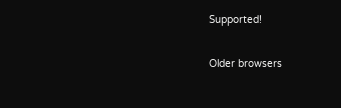Supported!

Older browsers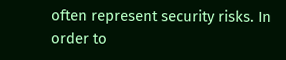often represent security risks. In order to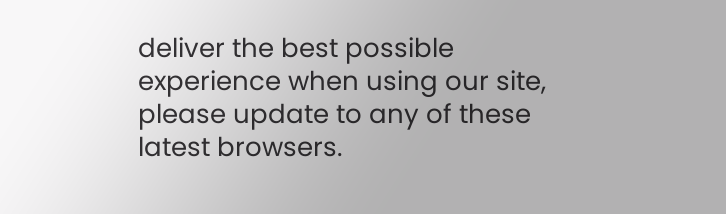deliver the best possible experience when using our site, please update to any of these latest browsers.